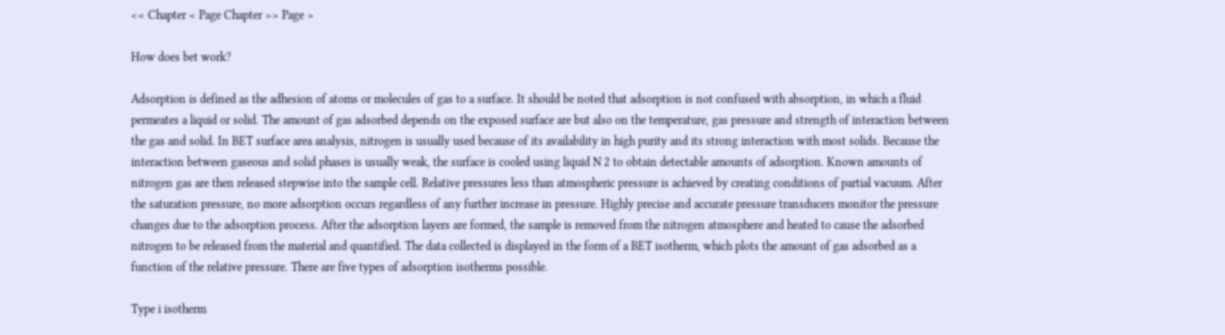<< Chapter < Page Chapter >> Page >

How does bet work?

Adsorption is defined as the adhesion of atoms or molecules of gas to a surface. It should be noted that adsorption is not confused with absorption, in which a fluid permeates a liquid or solid. The amount of gas adsorbed depends on the exposed surface are but also on the temperature, gas pressure and strength of interaction between the gas and solid. In BET surface area analysis, nitrogen is usually used because of its availability in high purity and its strong interaction with most solids. Because the interaction between gaseous and solid phases is usually weak, the surface is cooled using liquid N 2 to obtain detectable amounts of adsorption. Known amounts of nitrogen gas are then released stepwise into the sample cell. Relative pressures less than atmospheric pressure is achieved by creating conditions of partial vacuum. After the saturation pressure, no more adsorption occurs regardless of any further increase in pressure. Highly precise and accurate pressure transducers monitor the pressure changes due to the adsorption process. After the adsorption layers are formed, the sample is removed from the nitrogen atmosphere and heated to cause the adsorbed nitrogen to be released from the material and quantified. The data collected is displayed in the form of a BET isotherm, which plots the amount of gas adsorbed as a function of the relative pressure. There are five types of adsorption isotherms possible.

Type i isotherm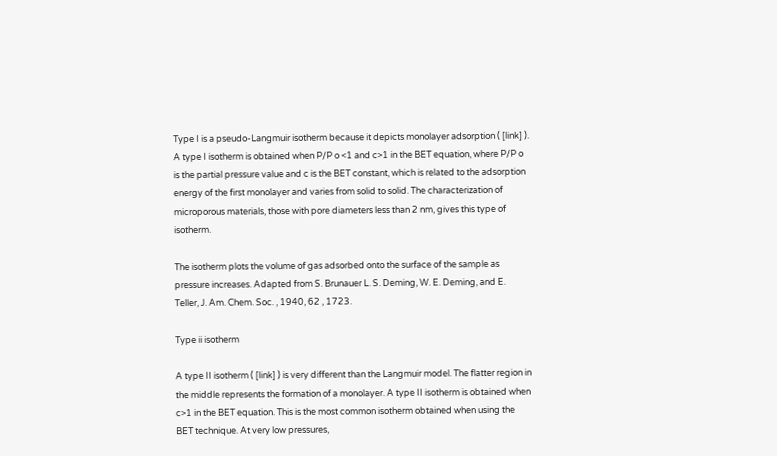Type I is a pseudo-Langmuir isotherm because it depicts monolayer adsorption ( [link] ). A type I isotherm is obtained when P/P o <1 and c>1 in the BET equation, where P/P o is the partial pressure value and c is the BET constant, which is related to the adsorption energy of the first monolayer and varies from solid to solid. The characterization of microporous materials, those with pore diameters less than 2 nm, gives this type of isotherm.

The isotherm plots the volume of gas adsorbed onto the surface of the sample as pressure increases. Adapted from S. Brunauer L. S. Deming, W. E. Deming, and E. Teller, J. Am. Chem. Soc. , 1940, 62 , 1723.

Type ii isotherm

A type II isotherm ( [link] ) is very different than the Langmuir model. The flatter region in the middle represents the formation of a monolayer. A type II isotherm is obtained when c>1 in the BET equation. This is the most common isotherm obtained when using the BET technique. At very low pressures,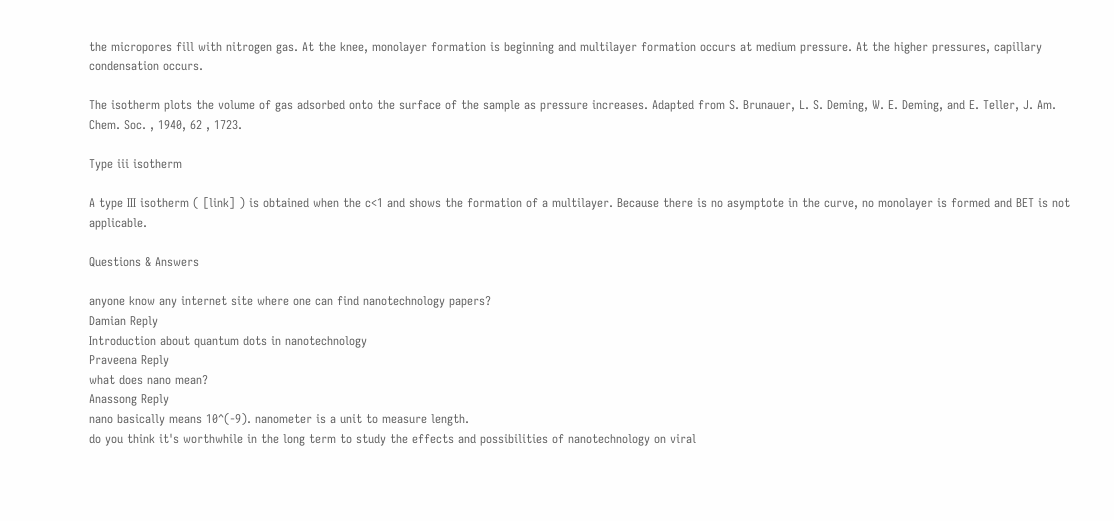the micropores fill with nitrogen gas. At the knee, monolayer formation is beginning and multilayer formation occurs at medium pressure. At the higher pressures, capillary condensation occurs.

The isotherm plots the volume of gas adsorbed onto the surface of the sample as pressure increases. Adapted from S. Brunauer, L. S. Deming, W. E. Deming, and E. Teller, J. Am. Chem. Soc. , 1940, 62 , 1723.

Type iii isotherm

A type III isotherm ( [link] ) is obtained when the c<1 and shows the formation of a multilayer. Because there is no asymptote in the curve, no monolayer is formed and BET is not applicable.

Questions & Answers

anyone know any internet site where one can find nanotechnology papers?
Damian Reply
Introduction about quantum dots in nanotechnology
Praveena Reply
what does nano mean?
Anassong Reply
nano basically means 10^(-9). nanometer is a unit to measure length.
do you think it's worthwhile in the long term to study the effects and possibilities of nanotechnology on viral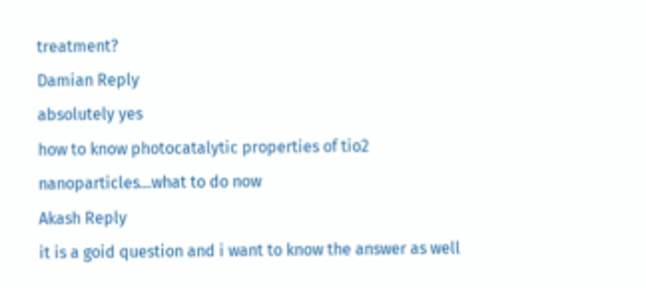treatment?
Damian Reply
absolutely yes
how to know photocatalytic properties of tio2 nanoparticles...what to do now
Akash Reply
it is a goid question and i want to know the answer as well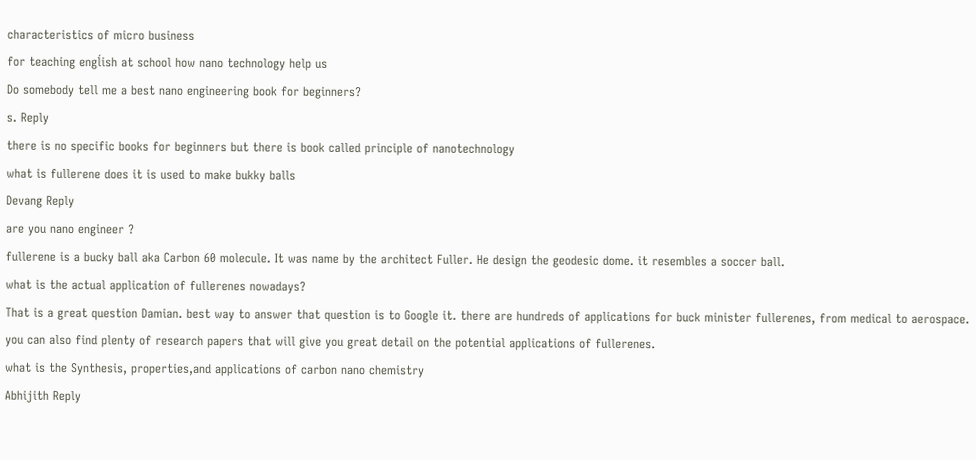characteristics of micro business
for teaching engĺish at school how nano technology help us
Do somebody tell me a best nano engineering book for beginners?
s. Reply
there is no specific books for beginners but there is book called principle of nanotechnology
what is fullerene does it is used to make bukky balls
Devang Reply
are you nano engineer ?
fullerene is a bucky ball aka Carbon 60 molecule. It was name by the architect Fuller. He design the geodesic dome. it resembles a soccer ball.
what is the actual application of fullerenes nowadays?
That is a great question Damian. best way to answer that question is to Google it. there are hundreds of applications for buck minister fullerenes, from medical to aerospace. you can also find plenty of research papers that will give you great detail on the potential applications of fullerenes.
what is the Synthesis, properties,and applications of carbon nano chemistry
Abhijith Reply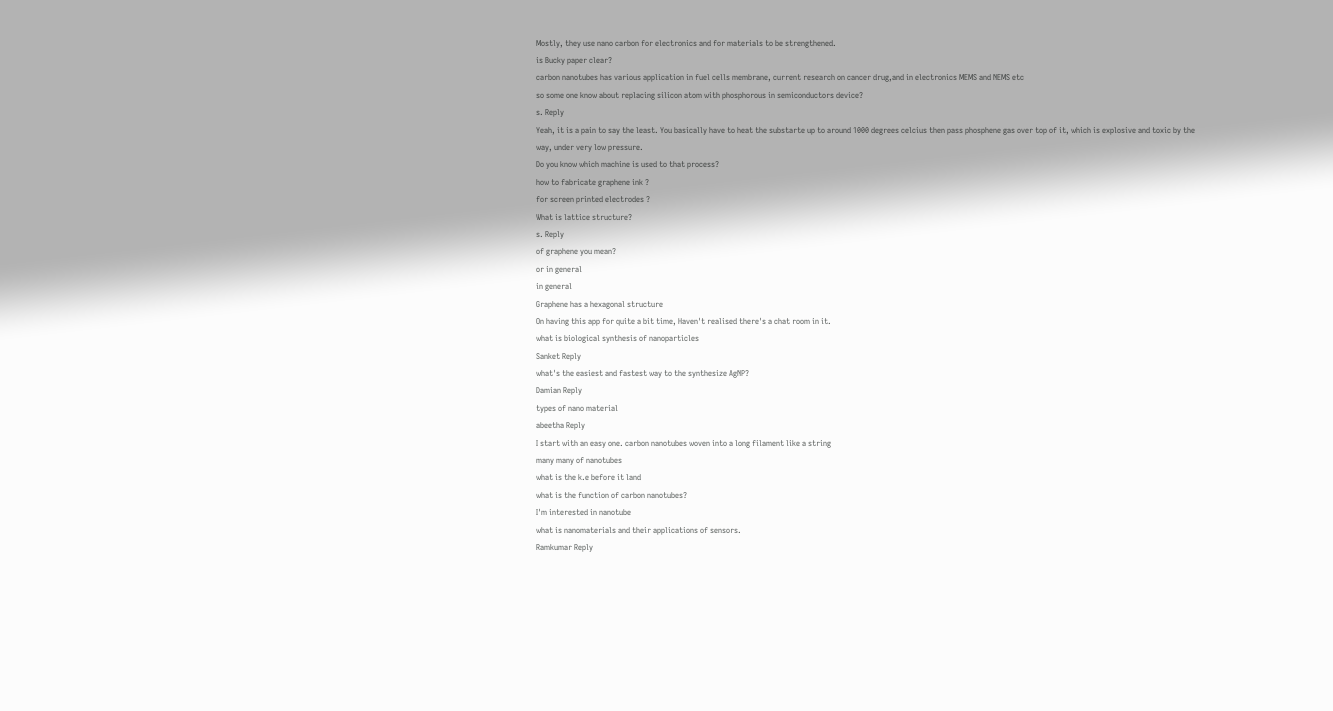Mostly, they use nano carbon for electronics and for materials to be strengthened.
is Bucky paper clear?
carbon nanotubes has various application in fuel cells membrane, current research on cancer drug,and in electronics MEMS and NEMS etc
so some one know about replacing silicon atom with phosphorous in semiconductors device?
s. Reply
Yeah, it is a pain to say the least. You basically have to heat the substarte up to around 1000 degrees celcius then pass phosphene gas over top of it, which is explosive and toxic by the way, under very low pressure.
Do you know which machine is used to that process?
how to fabricate graphene ink ?
for screen printed electrodes ?
What is lattice structure?
s. Reply
of graphene you mean?
or in general
in general
Graphene has a hexagonal structure
On having this app for quite a bit time, Haven't realised there's a chat room in it.
what is biological synthesis of nanoparticles
Sanket Reply
what's the easiest and fastest way to the synthesize AgNP?
Damian Reply
types of nano material
abeetha Reply
I start with an easy one. carbon nanotubes woven into a long filament like a string
many many of nanotubes
what is the k.e before it land
what is the function of carbon nanotubes?
I'm interested in nanotube
what is nanomaterials and their applications of sensors.
Ramkumar Reply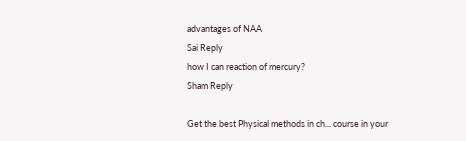advantages of NAA
Sai Reply
how I can reaction of mercury?
Sham Reply

Get the best Physical methods in ch... course in your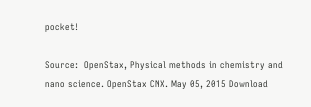pocket!

Source:  OpenStax, Physical methods in chemistry and nano science. OpenStax CNX. May 05, 2015 Download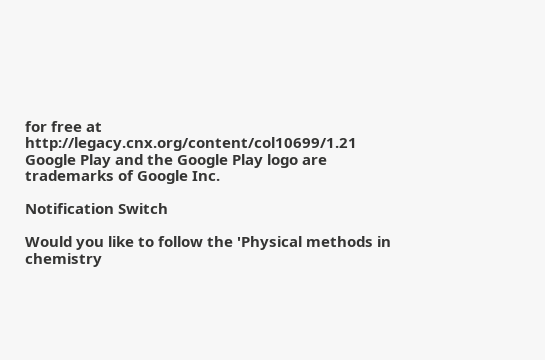for free at http://legacy.cnx.org/content/col10699/1.21
Google Play and the Google Play logo are trademarks of Google Inc.

Notification Switch

Would you like to follow the 'Physical methods in chemistry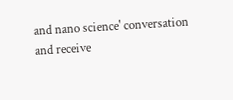and nano science' conversation and receive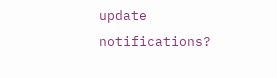update notifications?